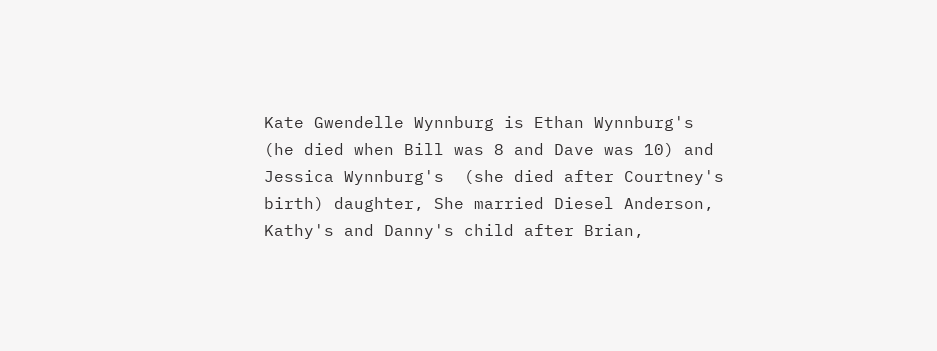Kate Gwendelle Wynnburg is Ethan Wynnburg's (he died when Bill was 8 and Dave was 10) and Jessica Wynnburg's  (she died after Courtney's birth) daughter, She married Diesel Anderson, Kathy's and Danny's child after Brian,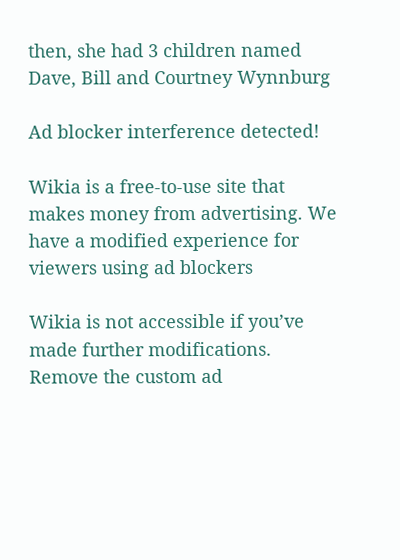then, she had 3 children named Dave, Bill and Courtney Wynnburg

Ad blocker interference detected!

Wikia is a free-to-use site that makes money from advertising. We have a modified experience for viewers using ad blockers

Wikia is not accessible if you’ve made further modifications. Remove the custom ad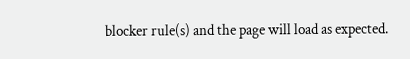blocker rule(s) and the page will load as expected.